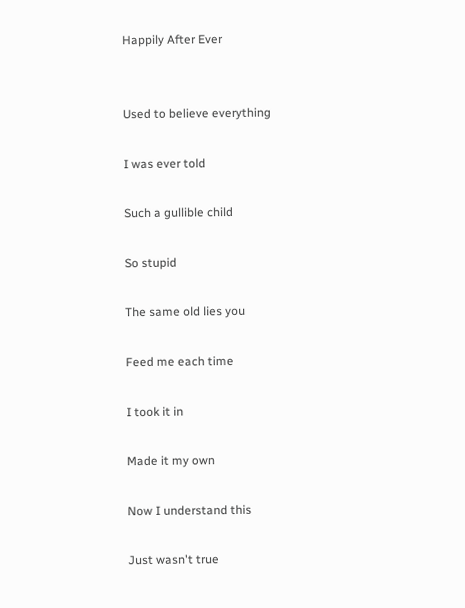Happily After Ever


Used to believe everything

I was ever told

Such a gullible child

So stupid

The same old lies you

Feed me each time

I took it in

Made it my own

Now I understand this

Just wasn't true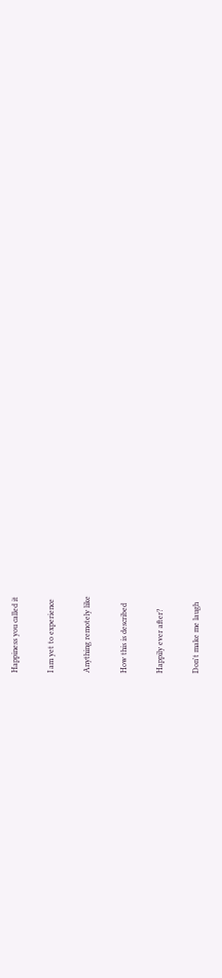Happiness you called it

I am yet to experience

Anything remotely like

How this is described

Happily ever after?

Don't make me laugh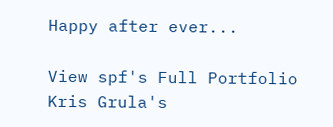Happy after ever...

View spf's Full Portfolio
Kris Grula's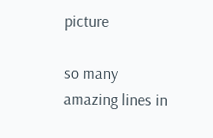picture

so many amazing lines in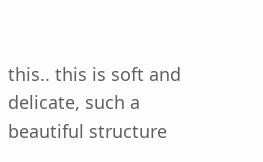this.. this is soft and delicate, such a beautiful structure